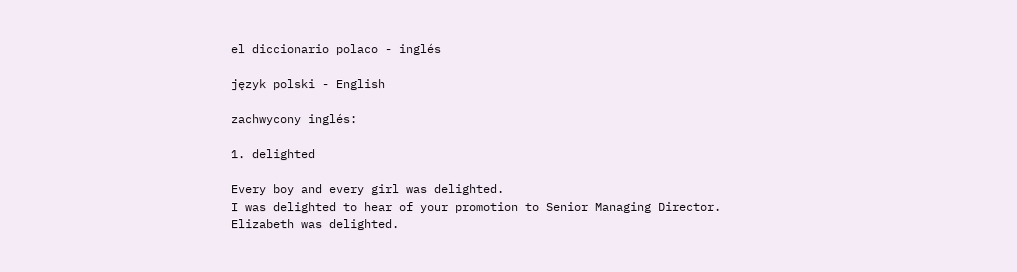el diccionario polaco - inglés

język polski - English

zachwycony inglés:

1. delighted

Every boy and every girl was delighted.
I was delighted to hear of your promotion to Senior Managing Director.
Elizabeth was delighted.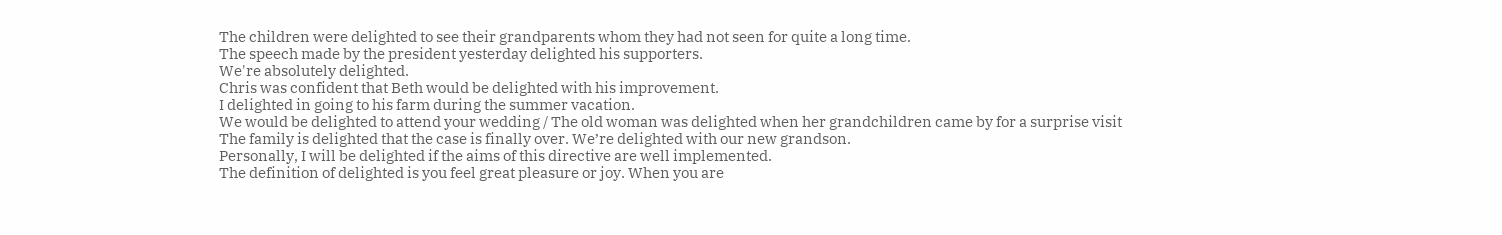The children were delighted to see their grandparents whom they had not seen for quite a long time.
The speech made by the president yesterday delighted his supporters.
We're absolutely delighted.
Chris was confident that Beth would be delighted with his improvement.
I delighted in going to his farm during the summer vacation.
We would be delighted to attend your wedding / The old woman was delighted when her grandchildren came by for a surprise visit
The family is delighted that the case is finally over. We’re delighted with our new grandson.
Personally, I will be delighted if the aims of this directive are well implemented.
The definition of delighted is you feel great pleasure or joy. When you are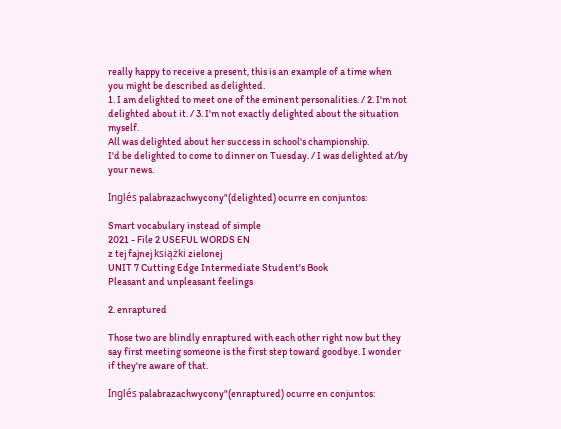really happy to receive a present, this is an example of a time when you might be described as delighted.
1. I am delighted to meet one of the eminent personalities. / 2. I'm not delighted about it. / 3. I'm not exactly delighted about the situation myself.
All was delighted about her success in school's championship.
I'd be delighted to come to dinner on Tuesday. / I was delighted at/by your news.

Inglés palabrazachwycony"(delighted) ocurre en conjuntos:

Smart vocabulary instead of simple
2021 - File 2 USEFUL WORDS EN
z tej fajnej książki zielonej
UNIT 7 Cutting Edge Intermediate Student's Book
Pleasant and unpleasant feelings

2. enraptured

Those two are blindly enraptured with each other right now but they say first meeting someone is the first step toward goodbye. I wonder if they're aware of that.

Inglés palabrazachwycony"(enraptured) ocurre en conjuntos: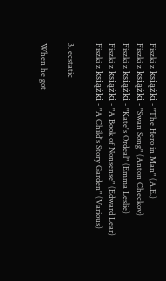Fiszki z książki - "The Hero in Man" (A.E.)
Fiszki z książki - "Swan Song" (Anton Checkov)
Fiszki z książki - "Kate's Ordeal" (Emma Leslie)
Fiszki z książki - "A Book of Nonsense" (Edward Lear)
Fiszki z książki - "A Child's Story Garden" (Various)

3. ecstatic

When he got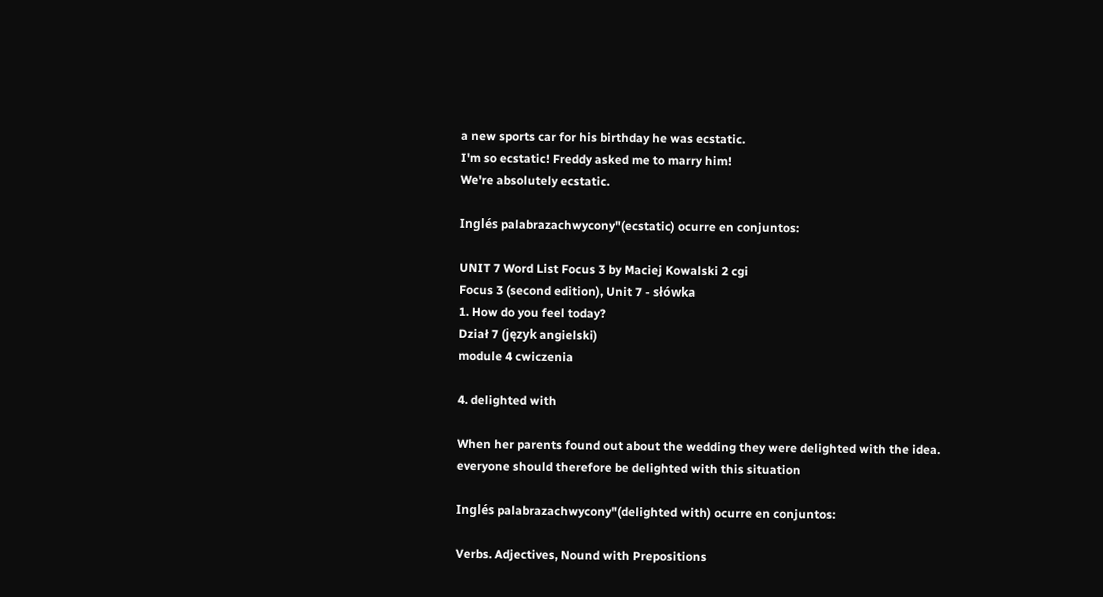a new sports car for his birthday he was ecstatic.
I'm so ecstatic! Freddy asked me to marry him!
We're absolutely ecstatic.

Inglés palabrazachwycony"(ecstatic) ocurre en conjuntos:

UNIT 7 Word List Focus 3 by Maciej Kowalski 2 cgi
Focus 3 (second edition), Unit 7 - słówka
1. How do you feel today?
Dział 7 (język angielski)
module 4 cwiczenia

4. delighted with

When her parents found out about the wedding they were delighted with the idea.
everyone should therefore be delighted with this situation

Inglés palabrazachwycony"(delighted with) ocurre en conjuntos:

Verbs. Adjectives, Nound with Prepositions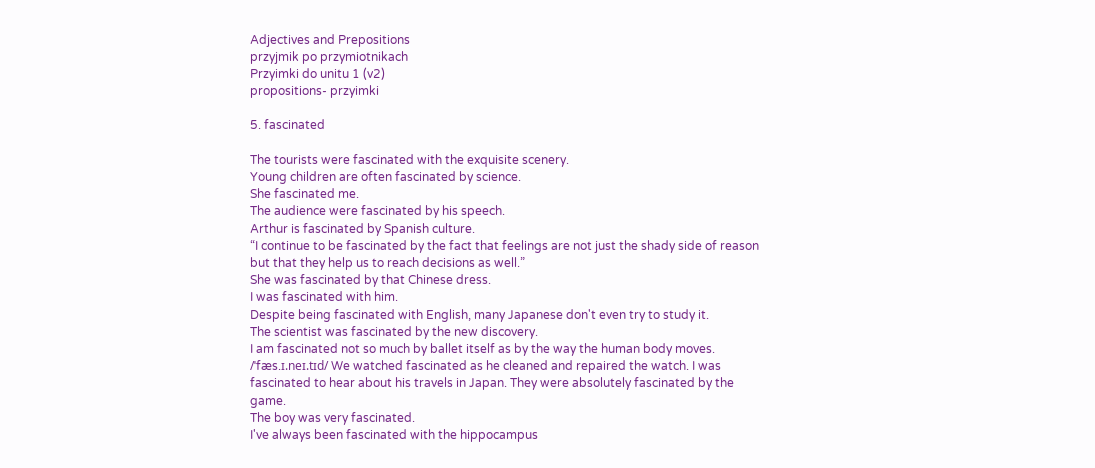Adjectives and Prepositions
przyjmik po przymiotnikach
Przyimki do unitu 1 (v2)
propositions- przyimki

5. fascinated

The tourists were fascinated with the exquisite scenery.
Young children are often fascinated by science.
She fascinated me.
The audience were fascinated by his speech.
Arthur is fascinated by Spanish culture.
“I continue to be fascinated by the fact that feelings are not just the shady side of reason but that they help us to reach decisions as well.”
She was fascinated by that Chinese dress.
I was fascinated with him.
Despite being fascinated with English, many Japanese don't even try to study it.
The scientist was fascinated by the new discovery.
I am fascinated not so much by ballet itself as by the way the human body moves.
/ˈfæs.ɪ.neɪ.tɪd/ We watched fascinated as he cleaned and repaired the watch. I was fascinated to hear about his travels in Japan. They were absolutely fascinated by the game.
The boy was very fascinated.
I've always been fascinated with the hippocampus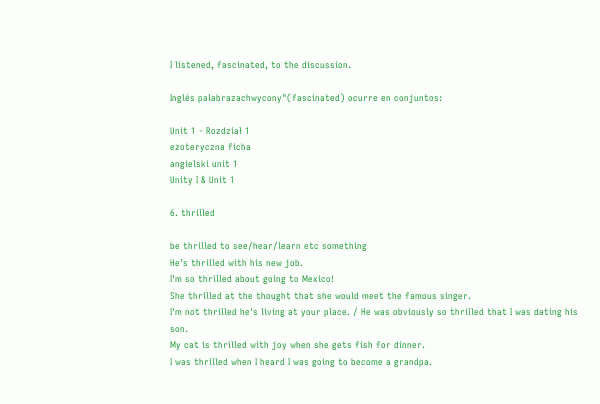I listened, fascinated, to the discussion.

Inglés palabrazachwycony"(fascinated) ocurre en conjuntos:

Unit 1 - Rozdział 1
ezoteryczna ficha
angielski unit 1
Unity I & Unit 1

6. thrilled

be thrilled to see/hear/learn etc something
He's thrilled with his new job.
I'm so thrilled about going to Mexico!
She thrilled at the thought that she would meet the famous singer.
I'm not thrilled he's living at your place. / He was obviously so thrilled that I was dating his son.
My cat is thrilled with joy when she gets fish for dinner.
I was thrilled when I heard I was going to become a grandpa.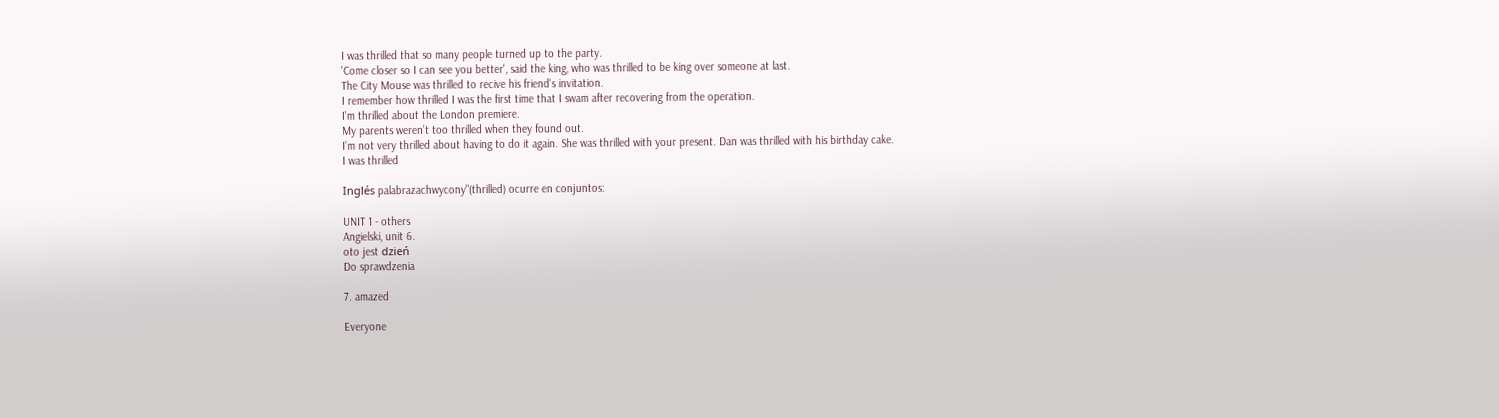I was thrilled that so many people turned up to the party.
'Come closer so I can see you better', said the king, who was thrilled to be king over someone at last.
The City Mouse was thrilled to recive his friend's invitation.
I remember how thrilled I was the first time that I swam after recovering from the operation.
I'm thrilled about the London premiere.
My parents weren’t too thrilled when they found out.
I’m not very thrilled about having to do it again. She was thrilled with your present. Dan was thrilled with his birthday cake.
I was thrilled

Inglés palabrazachwycony"(thrilled) ocurre en conjuntos:

UNIT 1 - others
Angielski, unit 6.
oto jest dzień
Do sprawdzenia

7. amazed

Everyone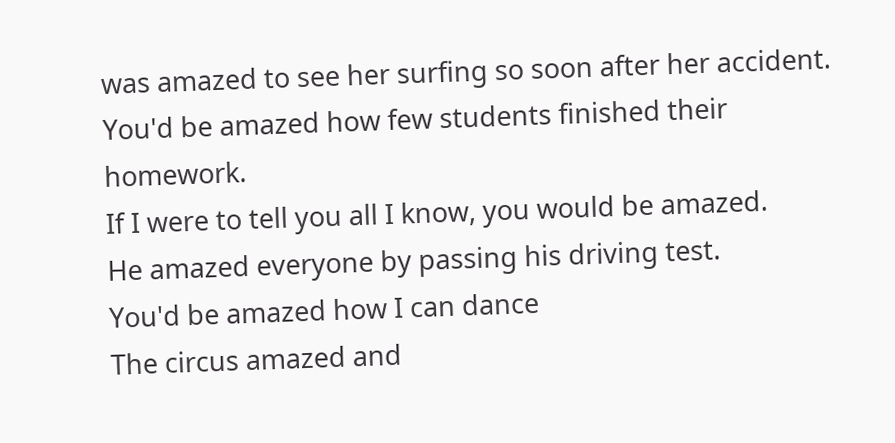was amazed to see her surfing so soon after her accident.
You'd be amazed how few students finished their homework.
If I were to tell you all I know, you would be amazed.
He amazed everyone by passing his driving test.
You'd be amazed how I can dance
The circus amazed and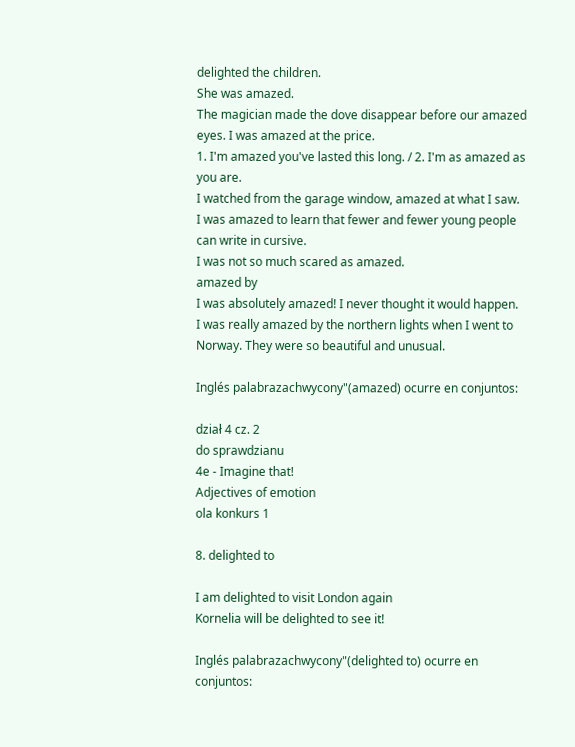delighted the children.
She was amazed.
The magician made the dove disappear before our amazed eyes. I was amazed at the price.
1. I'm amazed you've lasted this long. / 2. I'm as amazed as you are.
I watched from the garage window, amazed at what I saw.
I was amazed to learn that fewer and fewer young people can write in cursive.
I was not so much scared as amazed.
amazed by
I was absolutely amazed! I never thought it would happen.
I was really amazed by the northern lights when I went to Norway. They were so beautiful and unusual.

Inglés palabrazachwycony"(amazed) ocurre en conjuntos:

dział 4 cz. 2
do sprawdzianu
4e - Imagine that!
Adjectives of emotion
ola konkurs 1

8. delighted to

I am delighted to visit London again
Kornelia will be delighted to see it!

Inglés palabrazachwycony"(delighted to) ocurre en conjuntos: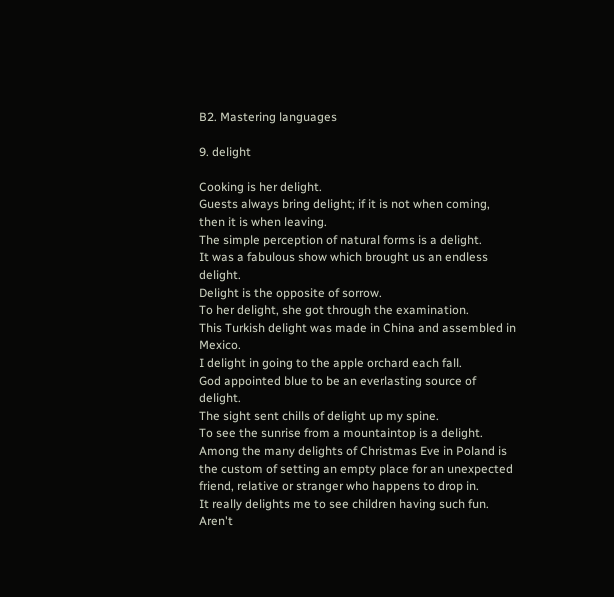B2. Mastering languages

9. delight

Cooking is her delight.
Guests always bring delight; if it is not when coming, then it is when leaving.
The simple perception of natural forms is a delight.
It was a fabulous show which brought us an endless delight.
Delight is the opposite of sorrow.
To her delight, she got through the examination.
This Turkish delight was made in China and assembled in Mexico.
I delight in going to the apple orchard each fall.
God appointed blue to be an everlasting source of delight.
The sight sent chills of delight up my spine.
To see the sunrise from a mountaintop is a delight.
Among the many delights of Christmas Eve in Poland is the custom of setting an empty place for an unexpected friend, relative or stranger who happens to drop in.
It really delights me to see children having such fun. Aren't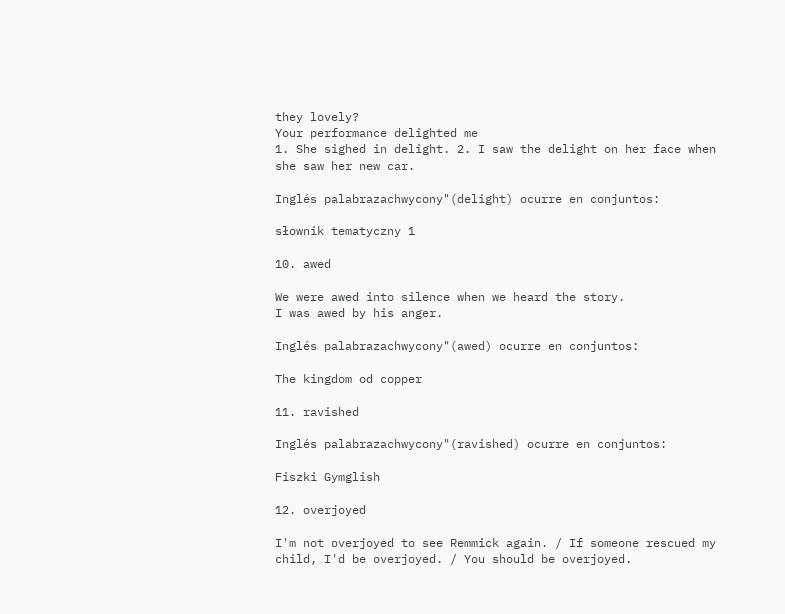they lovely?
Your performance delighted me
1. She sighed in delight. 2. I saw the delight on her face when she saw her new car.

Inglés palabrazachwycony"(delight) ocurre en conjuntos:

słownik tematyczny 1

10. awed

We were awed into silence when we heard the story.
I was awed by his anger.

Inglés palabrazachwycony"(awed) ocurre en conjuntos:

The kingdom od copper

11. ravished

Inglés palabrazachwycony"(ravished) ocurre en conjuntos:

Fiszki Gymglish

12. overjoyed

I'm not overjoyed to see Remmick again. / If someone rescued my child, I'd be overjoyed. / You should be overjoyed.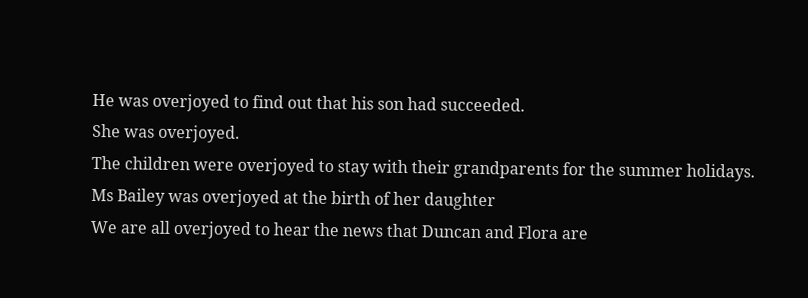He was overjoyed to find out that his son had succeeded.
She was overjoyed.
The children were overjoyed to stay with their grandparents for the summer holidays.
Ms Bailey was overjoyed at the birth of her daughter
We are all overjoyed to hear the news that Duncan and Flora are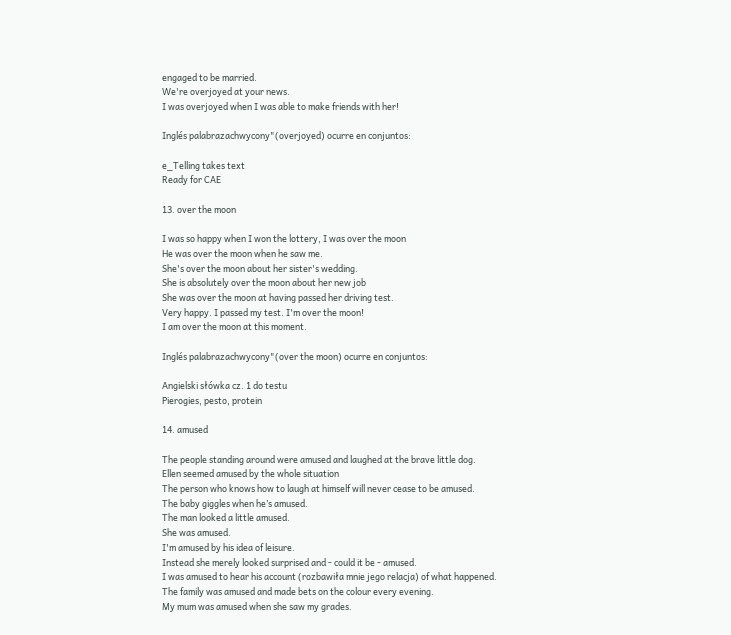engaged to be married.
We're overjoyed at your news.
I was overjoyed when I was able to make friends with her!

Inglés palabrazachwycony"(overjoyed) ocurre en conjuntos:

e_Telling takes text
Ready for CAE

13. over the moon

I was so happy when I won the lottery, I was over the moon
He was over the moon when he saw me.
She's over the moon about her sister's wedding.
She is absolutely over the moon about her new job
She was over the moon at having passed her driving test.
Very happy. I passed my test. I'm over the moon!
I am over the moon at this moment.

Inglés palabrazachwycony"(over the moon) ocurre en conjuntos:

Angielski słówka cz. 1 do testu
Pierogies, pesto, protein

14. amused

The people standing around were amused and laughed at the brave little dog.
Ellen seemed amused by the whole situation
The person who knows how to laugh at himself will never cease to be amused.
The baby giggles when he’s amused.
The man looked a little amused.
She was amused.
I'm amused by his idea of leisure.
Instead she merely looked surprised and - could it be - amused.
I was amused to hear his account (rozbawiła mnie jego relacja) of what happened.
The family was amused and made bets on the colour every evening.
My mum was amused when she saw my grades.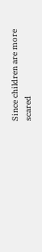Since children are more scared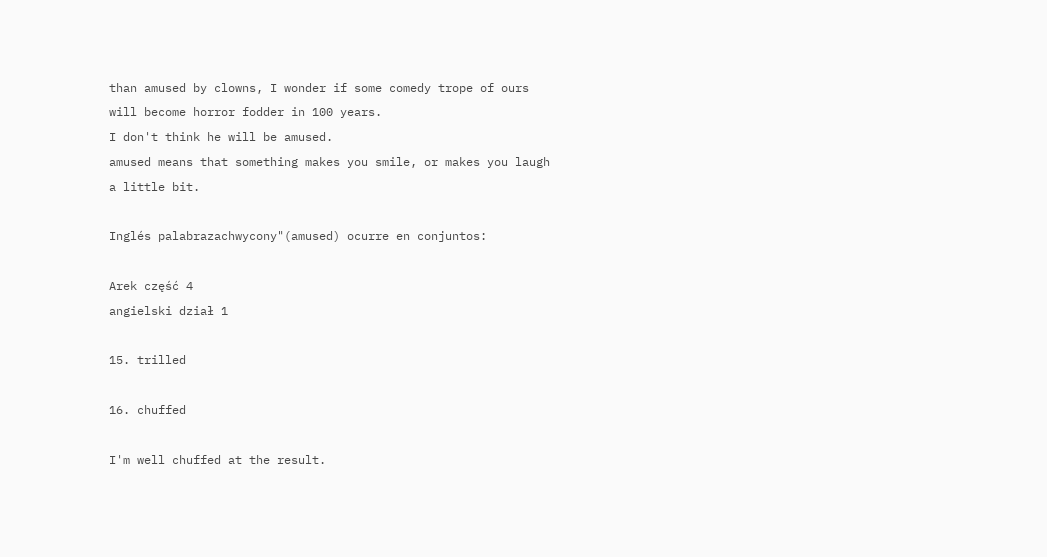than amused by clowns, I wonder if some comedy trope of ours will become horror fodder in 100 years.
I don't think he will be amused.
amused means that something makes you smile, or makes you laugh a little bit.

Inglés palabrazachwycony"(amused) ocurre en conjuntos:

Arek część 4
angielski dział 1

15. trilled

16. chuffed

I'm well chuffed at the result.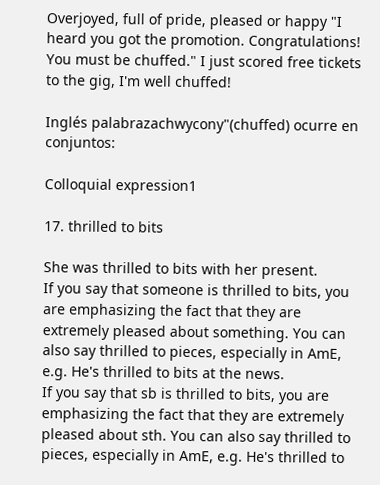Overjoyed, full of pride, pleased or happy "I heard you got the promotion. Congratulations! You must be chuffed." I just scored free tickets to the gig, I'm well chuffed!

Inglés palabrazachwycony"(chuffed) ocurre en conjuntos:

Colloquial expression1

17. thrilled to bits

She was thrilled to bits with her present.
If you say that someone is thrilled to bits, you are emphasizing the fact that they are extremely pleased about something. You can also say thrilled to pieces, especially in AmE, e.g. He's thrilled to bits at the news.
If you say that sb is thrilled to bits, you are emphasizing the fact that they are extremely pleased about sth. You can also say thrilled to pieces, especially in AmE, e.g. He's thrilled to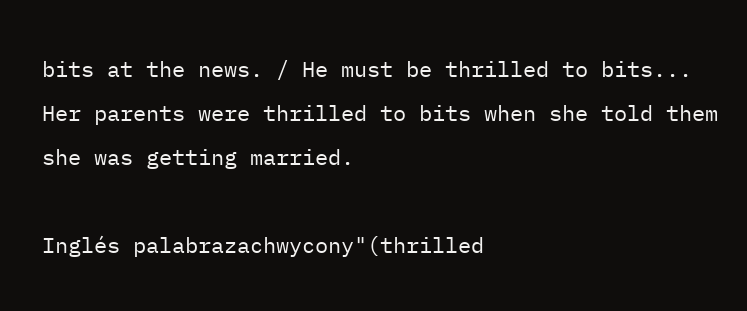bits at the news. / He must be thrilled to bits...
Her parents were thrilled to bits when she told them she was getting married.

Inglés palabrazachwycony"(thrilled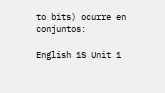to bits) ocurre en conjuntos:

English 1S Unit 1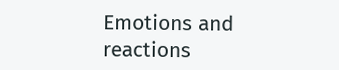Emotions and reactions